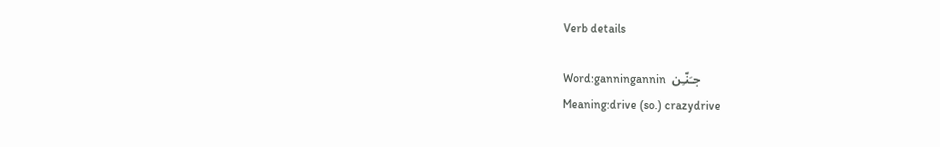Verb details

Word:ganningannin  جـَنّـِن
Meaning:drive (so.) crazydrive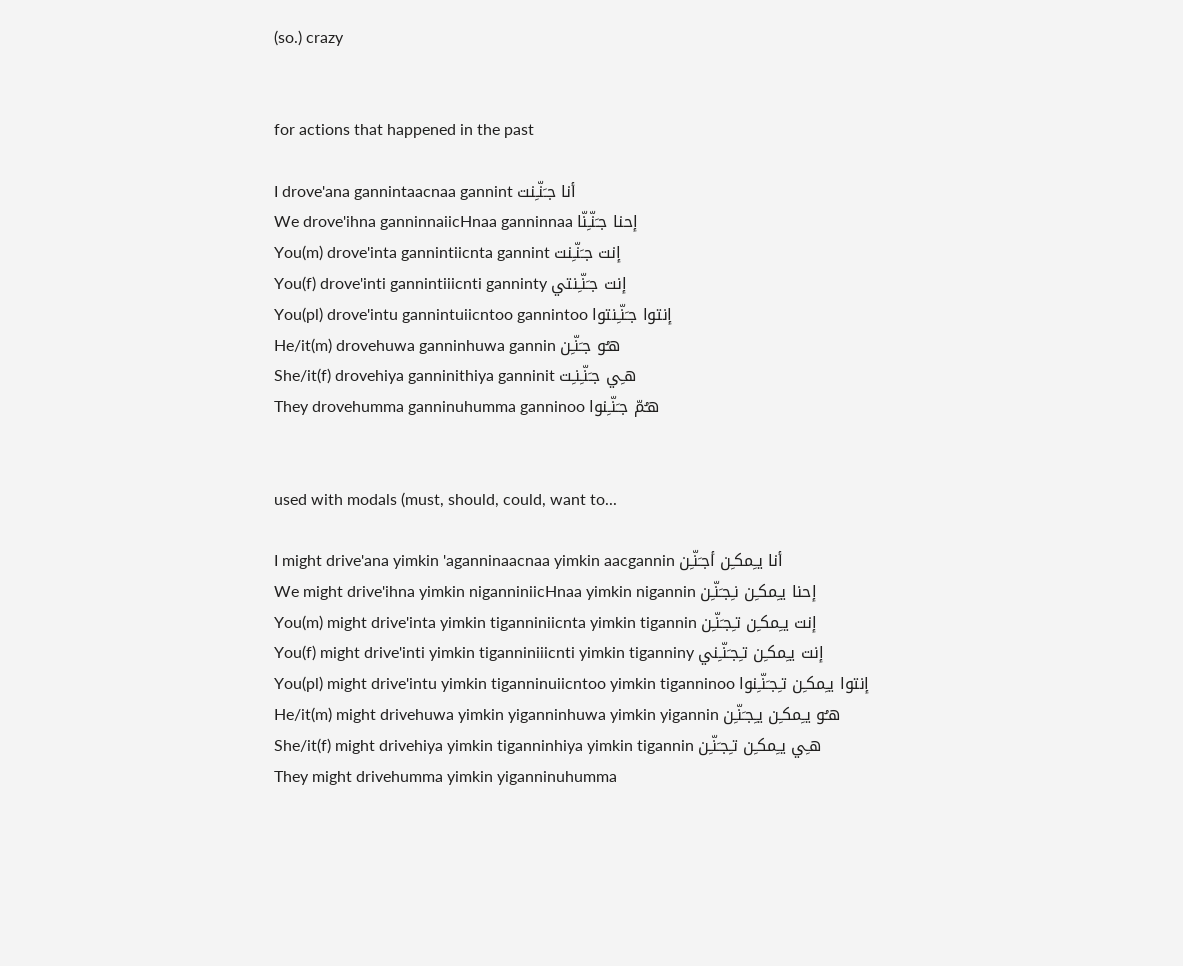(so.) crazy


for actions that happened in the past

I drove'ana gannintaacnaa gannint أنا جـَنّـِنت
We drove'ihna ganninnaiicHnaa ganninnaa إحنا جـَنّـِنّا
You(m) drove'inta gannintiicnta gannint إنت جـَنّـِنت
You(f) drove'inti gannintiiicnti ganninty إنت جـَنّـِنتي
You(pl) drove'intu gannintuiicntoo gannintoo إنتوا جـَنّـِنتوا
He/it(m) drovehuwa ganninhuwa gannin هـُو جـَنّـِن
She/it(f) drovehiya ganninithiya ganninit هـِي جـَنّـِنـِت
They drovehumma ganninuhumma ganninoo هـُمّ جـَنّـِنوا


used with modals (must, should, could, want to...

I might drive'ana yimkin 'aganninaacnaa yimkin aacgannin أنا يـِمكـِن أجـَنّـِن
We might drive'ihna yimkin niganniniicHnaa yimkin nigannin إحنا يـِمكـِن نـِجـَنّـِن
You(m) might drive'inta yimkin tiganniniicnta yimkin tigannin إنت يـِمكـِن تـِجـَنّـِن
You(f) might drive'inti yimkin tiganniniiicnti yimkin tiganniny إنت يـِمكـِن تـِجـَنّـِني
You(pl) might drive'intu yimkin tiganninuiicntoo yimkin tiganninoo إنتوا يـِمكـِن تـِجـَنّـِنوا
He/it(m) might drivehuwa yimkin yiganninhuwa yimkin yigannin هـُو يـِمكـِن يـِجـَنّـِن
She/it(f) might drivehiya yimkin tiganninhiya yimkin tigannin هـِي يـِمكـِن تـِجـَنّـِن
They might drivehumma yimkin yiganninuhumma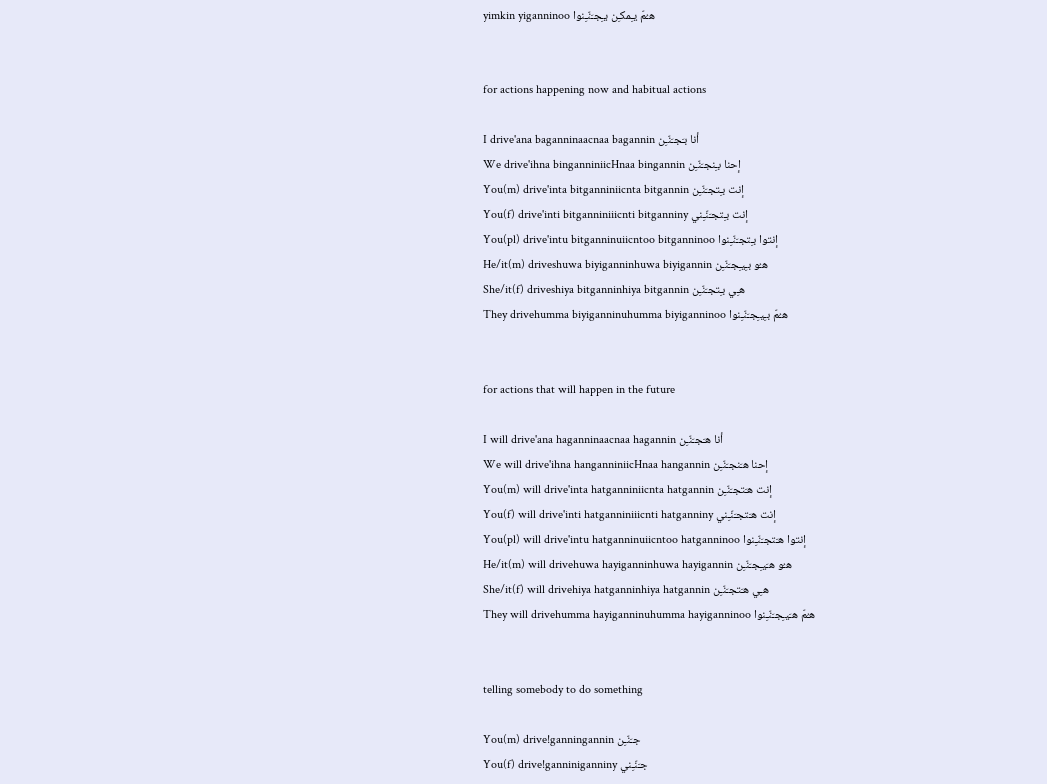yimkin yiganninoo هـُمّ يـِمكـِن يـِجـَنّـِنوا


for actions happening now and habitual actions

I drive'ana baganninaacnaa bagannin أنا بـَجـَنّـِن
We drive'ihna binganniniicHnaa bingannin إحنا بـِنجـَنّـِن
You(m) drive'inta bitganniniicnta bitgannin إنت بـِتجـَنّـِن
You(f) drive'inti bitganniniiicnti bitganniny إنت بـِتجـَنّـِني
You(pl) drive'intu bitganninuiicntoo bitganninoo إنتوا بـِتجـَنّـِنوا
He/it(m) driveshuwa biyiganninhuwa biyigannin هـُو بـِيـِجـَنّـِن
She/it(f) driveshiya bitganninhiya bitgannin هـِي بـِتجـَنّـِن
They drivehumma biyiganninuhumma biyiganninoo هـُمّ بـِيـِجـَنّـِنوا


for actions that will happen in the future

I will drive'ana haganninaacnaa hagannin أنا هـَجـَنّـِن
We will drive'ihna hanganniniicHnaa hangannin إحنا هـَنجـَنّـِن
You(m) will drive'inta hatganniniicnta hatgannin إنت هـَتجـَنّـِن
You(f) will drive'inti hatganniniiicnti hatganniny إنت هـَتجـَنّـِني
You(pl) will drive'intu hatganninuiicntoo hatganninoo إنتوا هـَتجـَنّـِنوا
He/it(m) will drivehuwa hayiganninhuwa hayigannin هـُو هـَيـِجـَنّـِن
She/it(f) will drivehiya hatganninhiya hatgannin هـِي هـَتجـَنّـِن
They will drivehumma hayiganninuhumma hayiganninoo هـُمّ هـَيـِجـَنّـِنوا


telling somebody to do something

You(m) drive!ganningannin جـَنّـِن
You(f) drive!ganniniganniny جـَنّـِني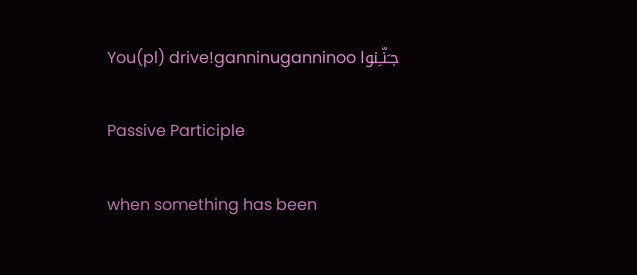You(pl) drive!ganninuganninoo جـَنّـِنوا

Passive Participle

when something has been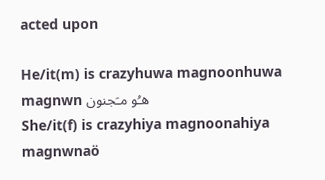acted upon

He/it(m) is crazyhuwa magnoonhuwa magnwn هـُو مـَجنون
She/it(f) is crazyhiya magnoonahiya magnwnaö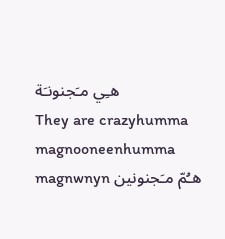هـِي مـَجنونـَة
They are crazyhumma magnooneenhumma magnwnyn هـُمّ مـَجنونين